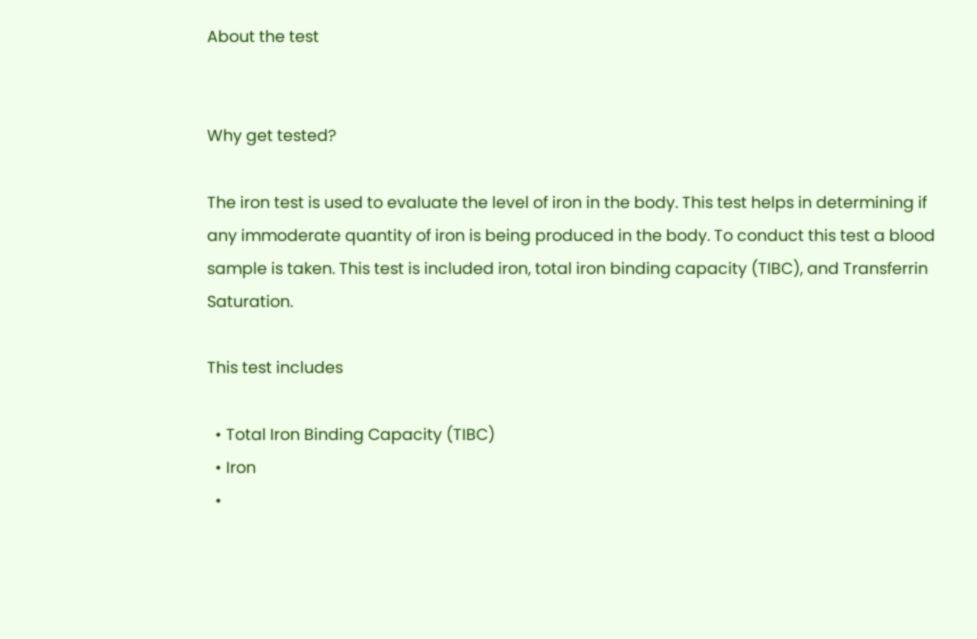About the test


Why get tested?

The iron test is used to evaluate the level of iron in the body. This test helps in determining if any immoderate quantity of iron is being produced in the body. To conduct this test a blood sample is taken. This test is included iron, total iron binding capacity (TIBC), and Transferrin Saturation.

This test includes

  • Total Iron Binding Capacity (TIBC)
  • Iron
  •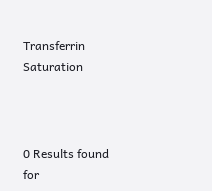Transferrin Saturation



0 Results found for